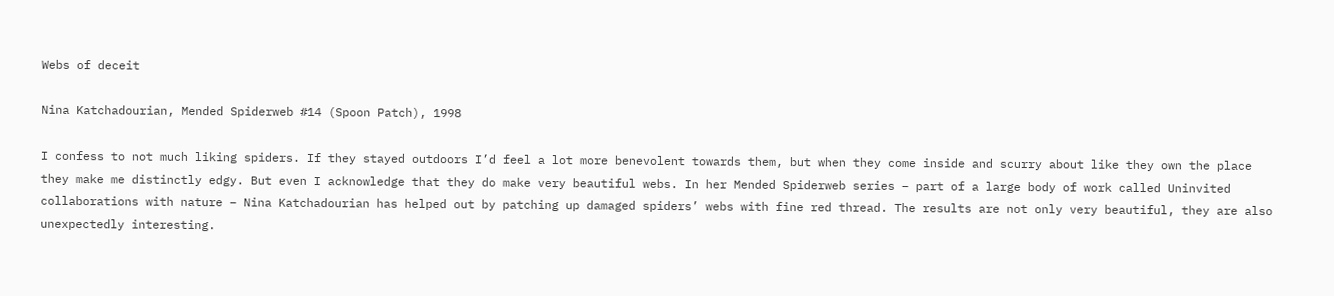Webs of deceit

Nina Katchadourian, Mended Spiderweb #14 (Spoon Patch), 1998

I confess to not much liking spiders. If they stayed outdoors I’d feel a lot more benevolent towards them, but when they come inside and scurry about like they own the place they make me distinctly edgy. But even I acknowledge that they do make very beautiful webs. In her Mended Spiderweb series – part of a large body of work called Uninvited collaborations with nature – Nina Katchadourian has helped out by patching up damaged spiders’ webs with fine red thread. The results are not only very beautiful, they are also unexpectedly interesting.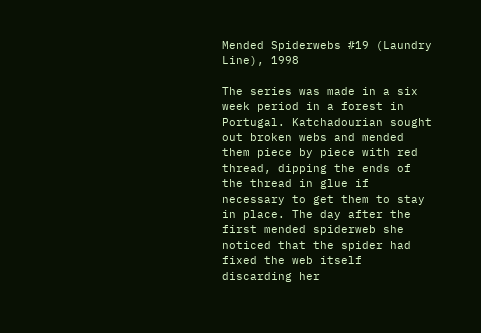Mended Spiderwebs #19 (Laundry Line), 1998

The series was made in a six week period in a forest in Portugal. Katchadourian sought out broken webs and mended them piece by piece with red thread, dipping the ends of the thread in glue if necessary to get them to stay in place. The day after the first mended spiderweb she noticed that the spider had fixed the web itself discarding her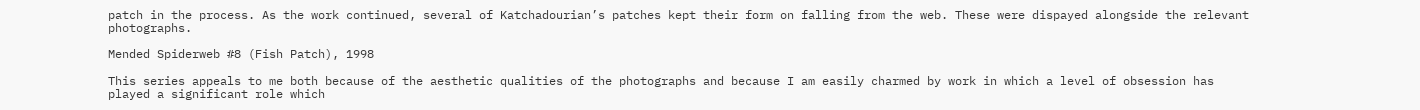patch in the process. As the work continued, several of Katchadourian’s patches kept their form on falling from the web. These were dispayed alongside the relevant photographs.

Mended Spiderweb #8 (Fish Patch), 1998

This series appeals to me both because of the aesthetic qualities of the photographs and because I am easily charmed by work in which a level of obsession has played a significant role which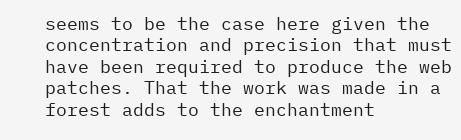seems to be the case here given the concentration and precision that must have been required to produce the web patches. That the work was made in a forest adds to the enchantment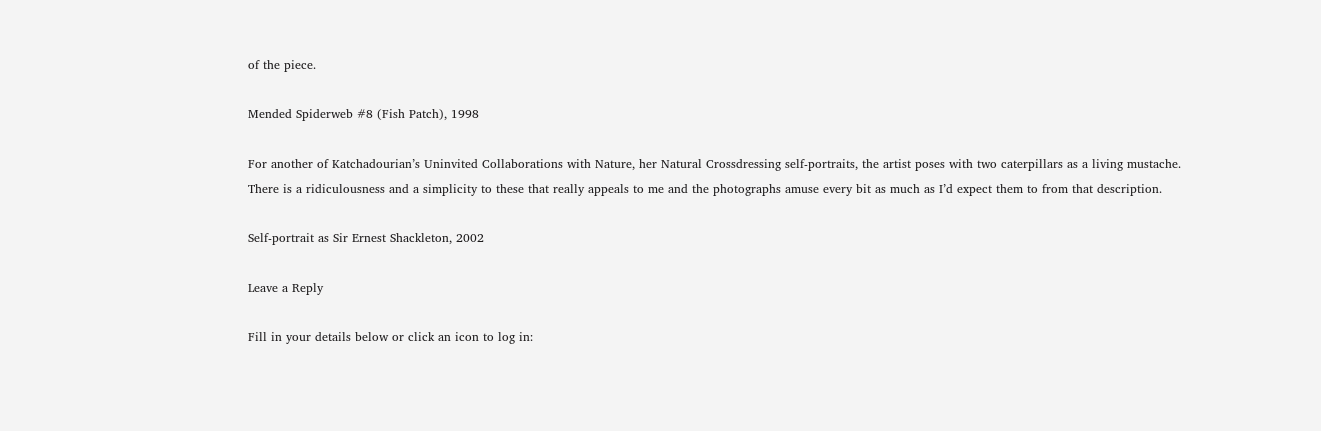of the piece.

Mended Spiderweb #8 (Fish Patch), 1998

For another of Katchadourian’s Uninvited Collaborations with Nature, her Natural Crossdressing self-portraits, the artist poses with two caterpillars as a living mustache. There is a ridiculousness and a simplicity to these that really appeals to me and the photographs amuse every bit as much as I’d expect them to from that description.

Self-portrait as Sir Ernest Shackleton, 2002

Leave a Reply

Fill in your details below or click an icon to log in: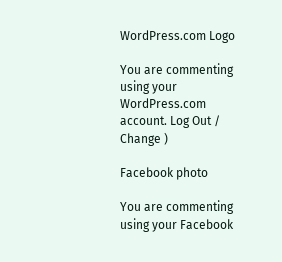WordPress.com Logo

You are commenting using your WordPress.com account. Log Out /  Change )

Facebook photo

You are commenting using your Facebook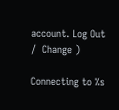account. Log Out /  Change )

Connecting to %s